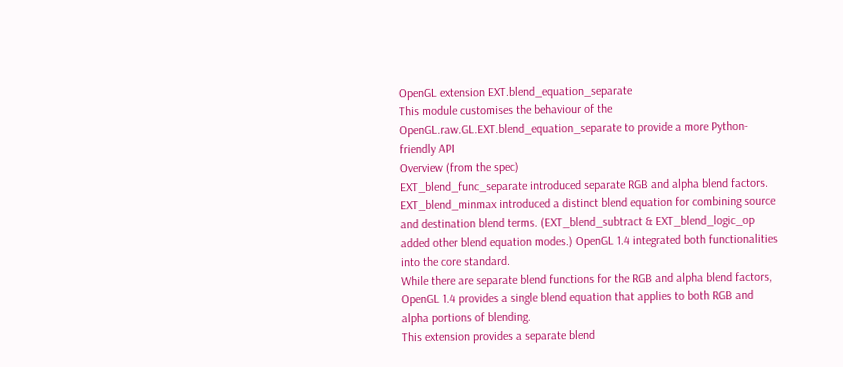OpenGL extension EXT.blend_equation_separate
This module customises the behaviour of the OpenGL.raw.GL.EXT.blend_equation_separate to provide a more Python-friendly API
Overview (from the spec)
EXT_blend_func_separate introduced separate RGB and alpha blend factors. EXT_blend_minmax introduced a distinct blend equation for combining source and destination blend terms. (EXT_blend_subtract & EXT_blend_logic_op added other blend equation modes.) OpenGL 1.4 integrated both functionalities into the core standard.
While there are separate blend functions for the RGB and alpha blend factors, OpenGL 1.4 provides a single blend equation that applies to both RGB and alpha portions of blending.
This extension provides a separate blend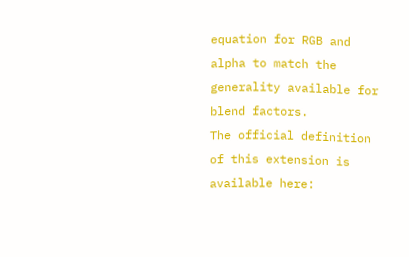equation for RGB and alpha to match the generality available for blend factors.
The official definition of this extension is available here: